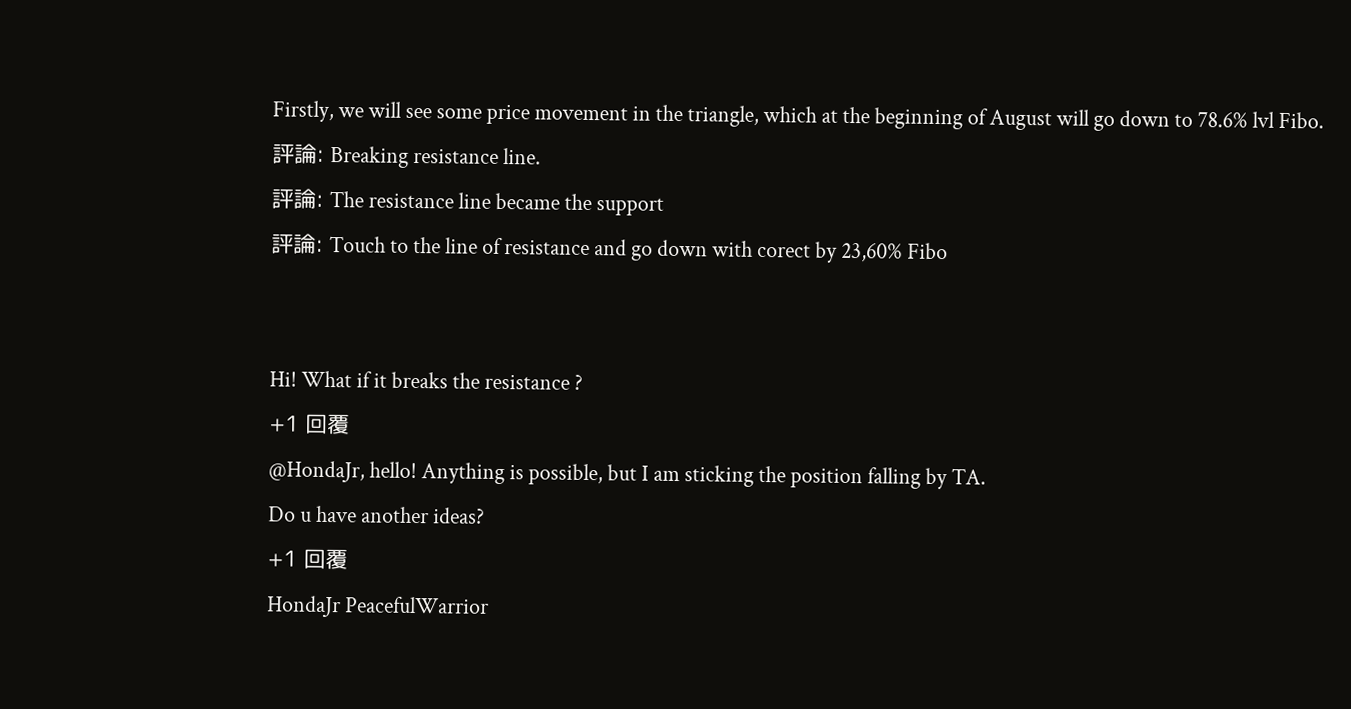Firstly, we will see some price movement in the triangle, which at the beginning of August will go down to 78.6% lvl Fibo.
評論: Breaking resistance line.
評論: The resistance line became the support
評論: Touch to the line of resistance and go down with corect by 23,60% Fibo


Hi! What if it breaks the resistance ?
+1 回覆
@HondaJr, hello! Anything is possible, but I am sticking the position falling by TA.
Do u have another ideas?
+1 回覆
HondaJr PeacefulWarrior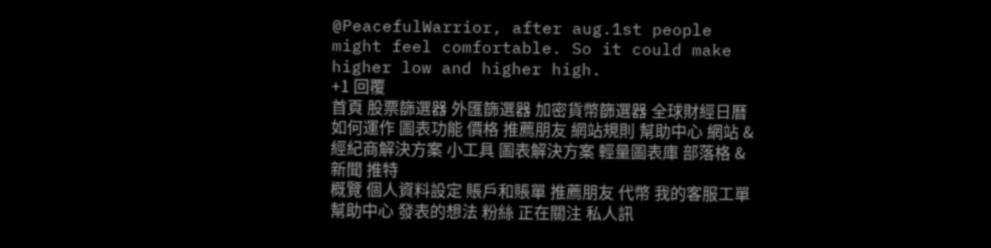@PeacefulWarrior, after aug.1st people might feel comfortable. So it could make higher low and higher high.
+1 回覆
首頁 股票篩選器 外匯篩選器 加密貨幣篩選器 全球財經日曆 如何運作 圖表功能 價格 推薦朋友 網站規則 幫助中心 網站 & 經紀商解決方案 小工具 圖表解決方案 輕量圖表庫 部落格 & 新聞 推特
概覽 個人資料設定 賬戶和賬單 推薦朋友 代幣 我的客服工單 幫助中心 發表的想法 粉絲 正在關注 私人訊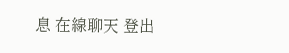息 在線聊天 登出